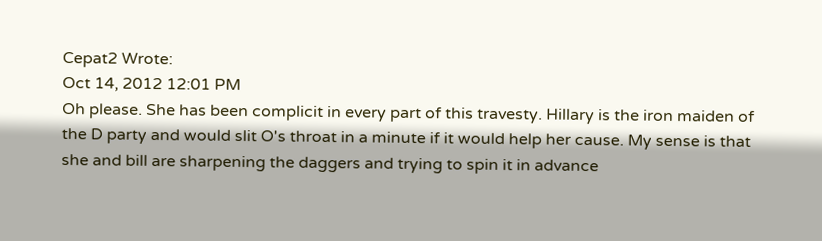Cepat2 Wrote:
Oct 14, 2012 12:01 PM
Oh please. She has been complicit in every part of this travesty. Hillary is the iron maiden of the D party and would slit O's throat in a minute if it would help her cause. My sense is that she and bill are sharpening the daggers and trying to spin it in advance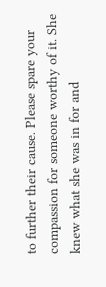to further their cause. Please spare your compassion for someone worthy of it. She knew what she was in for and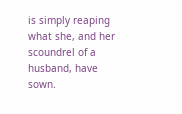is simply reaping what she, and her scoundrel of a husband, have sown.